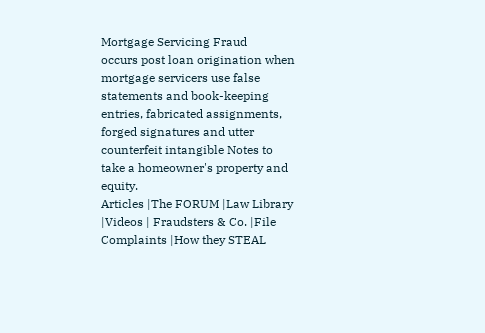Mortgage Servicing Fraud
occurs post loan origination when mortgage servicers use false statements and book-keeping entries, fabricated assignments, forged signatures and utter counterfeit intangible Notes to take a homeowner's property and equity.
Articles |The FORUM |Law Library |Videos | Fraudsters & Co. |File Complaints |How they STEAL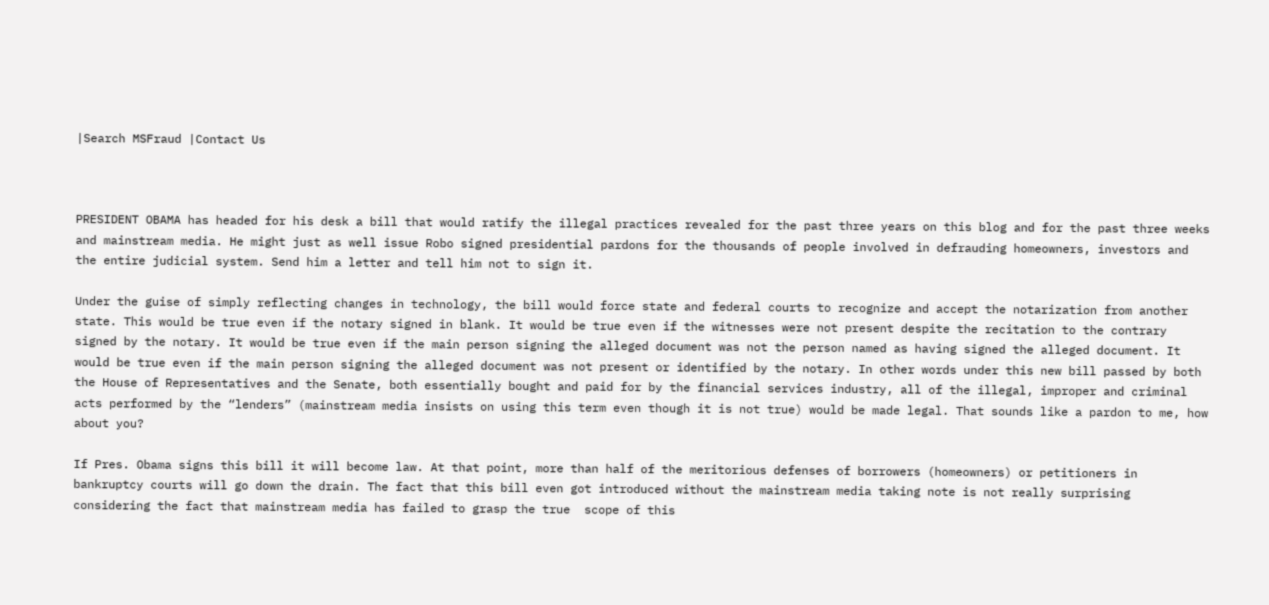|Search MSFraud |Contact Us



PRESIDENT OBAMA has headed for his desk a bill that would ratify the illegal practices revealed for the past three years on this blog and for the past three weeks and mainstream media. He might just as well issue Robo signed presidential pardons for the thousands of people involved in defrauding homeowners, investors and the entire judicial system. Send him a letter and tell him not to sign it.

Under the guise of simply reflecting changes in technology, the bill would force state and federal courts to recognize and accept the notarization from another state. This would be true even if the notary signed in blank. It would be true even if the witnesses were not present despite the recitation to the contrary signed by the notary. It would be true even if the main person signing the alleged document was not the person named as having signed the alleged document. It would be true even if the main person signing the alleged document was not present or identified by the notary. In other words under this new bill passed by both the House of Representatives and the Senate, both essentially bought and paid for by the financial services industry, all of the illegal, improper and criminal acts performed by the “lenders” (mainstream media insists on using this term even though it is not true) would be made legal. That sounds like a pardon to me, how about you?

If Pres. Obama signs this bill it will become law. At that point, more than half of the meritorious defenses of borrowers (homeowners) or petitioners in bankruptcy courts will go down the drain. The fact that this bill even got introduced without the mainstream media taking note is not really surprising considering the fact that mainstream media has failed to grasp the true  scope of this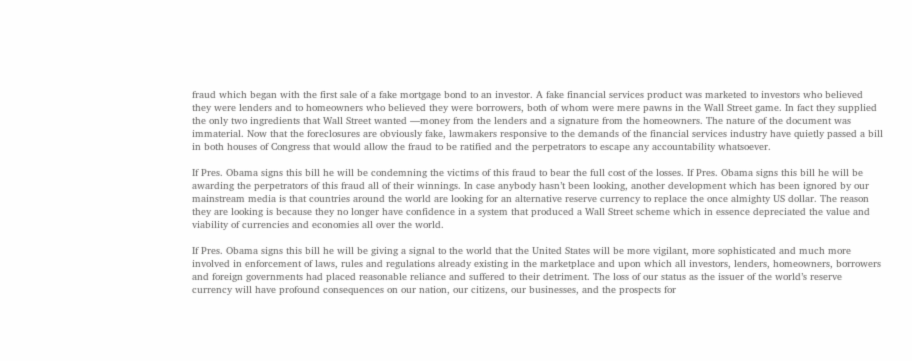fraud which began with the first sale of a fake mortgage bond to an investor. A fake financial services product was marketed to investors who believed they were lenders and to homeowners who believed they were borrowers, both of whom were mere pawns in the Wall Street game. In fact they supplied the only two ingredients that Wall Street wanted —money from the lenders and a signature from the homeowners. The nature of the document was immaterial. Now that the foreclosures are obviously fake, lawmakers responsive to the demands of the financial services industry have quietly passed a bill in both houses of Congress that would allow the fraud to be ratified and the perpetrators to escape any accountability whatsoever.

If Pres. Obama signs this bill he will be condemning the victims of this fraud to bear the full cost of the losses. If Pres. Obama signs this bill he will be awarding the perpetrators of this fraud all of their winnings. In case anybody hasn’t been looking, another development which has been ignored by our mainstream media is that countries around the world are looking for an alternative reserve currency to replace the once almighty US dollar. The reason they are looking is because they no longer have confidence in a system that produced a Wall Street scheme which in essence depreciated the value and viability of currencies and economies all over the world.

If Pres. Obama signs this bill he will be giving a signal to the world that the United States will be more vigilant, more sophisticated and much more involved in enforcement of laws, rules and regulations already existing in the marketplace and upon which all investors, lenders, homeowners, borrowers and foreign governments had placed reasonable reliance and suffered to their detriment. The loss of our status as the issuer of the world’s reserve currency will have profound consequences on our nation, our citizens, our businesses, and the prospects for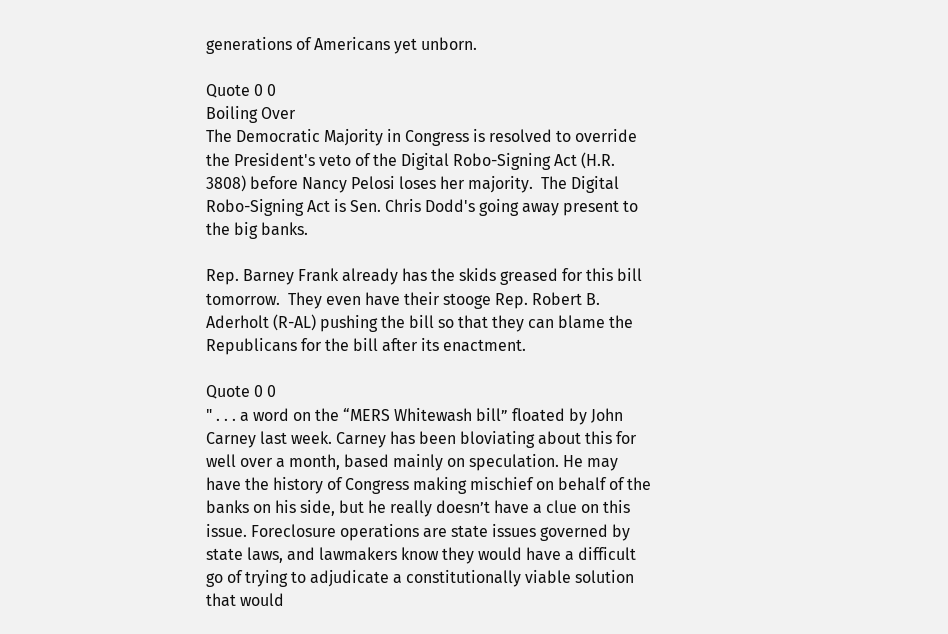generations of Americans yet unborn.

Quote 0 0
Boiling Over
The Democratic Majority in Congress is resolved to override the President's veto of the Digital Robo-Signing Act (H.R. 3808) before Nancy Pelosi loses her majority.  The Digital Robo-Signing Act is Sen. Chris Dodd's going away present to the big banks.

Rep. Barney Frank already has the skids greased for this bill tomorrow.  They even have their stooge Rep. Robert B. Aderholt (R-AL) pushing the bill so that they can blame the Republicans for the bill after its enactment.

Quote 0 0
" . . . a word on the “MERS Whitewash bill” floated by John Carney last week. Carney has been bloviating about this for well over a month, based mainly on speculation. He may have the history of Congress making mischief on behalf of the banks on his side, but he really doesn’t have a clue on this issue. Foreclosure operations are state issues governed by state laws, and lawmakers know they would have a difficult go of trying to adjudicate a constitutionally viable solution that would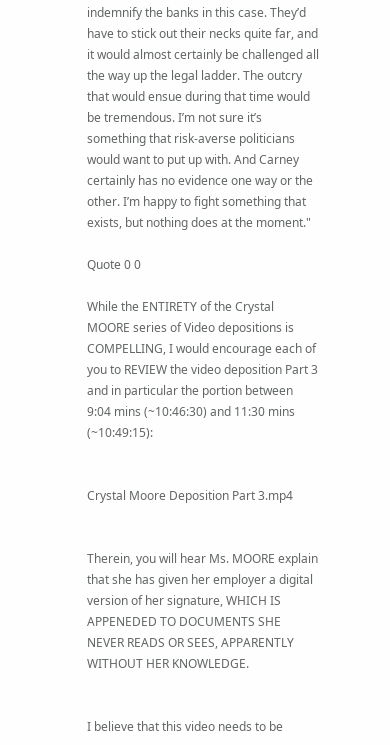indemnify the banks in this case. They’d have to stick out their necks quite far, and it would almost certainly be challenged all the way up the legal ladder. The outcry that would ensue during that time would be tremendous. I’m not sure it’s something that risk-averse politicians would want to put up with. And Carney certainly has no evidence one way or the other. I’m happy to fight something that exists, but nothing does at the moment."

Quote 0 0

While the ENTIRETY of the Crystal MOORE series of Video depositions is COMPELLING, I would encourage each of you to REVIEW the video deposition Part 3 and in particular the portion between 9:04 mins (~10:46:30) and 11:30 mins (~10:49:15):


Crystal Moore Deposition Part 3.mp4


Therein, you will hear Ms. MOORE explain that she has given her employer a digital version of her signature, WHICH IS APPENEDED TO DOCUMENTS SHE NEVER READS OR SEES, APPARENTLY WITHOUT HER KNOWLEDGE.


I believe that this video needs to be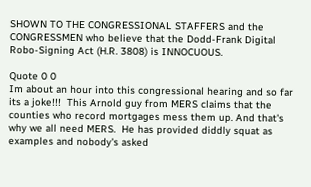SHOWN TO THE CONGRESSIONAL STAFFERS and the CONGRESSMEN who believe that the Dodd-Frank Digital Robo-Signing Act (H.R. 3808) is INNOCUOUS.

Quote 0 0
Im about an hour into this congressional hearing and so far its a joke!!!  This Arnold guy from MERS claims that the counties who record mortgages mess them up. And that's why we all need MERS.  He has provided diddly squat as examples and nobody's asked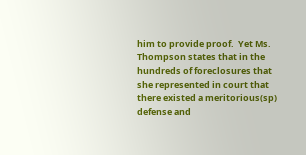him to provide proof.  Yet Ms. Thompson states that in the hundreds of foreclosures that she represented in court that there existed a meritorious(sp) defense and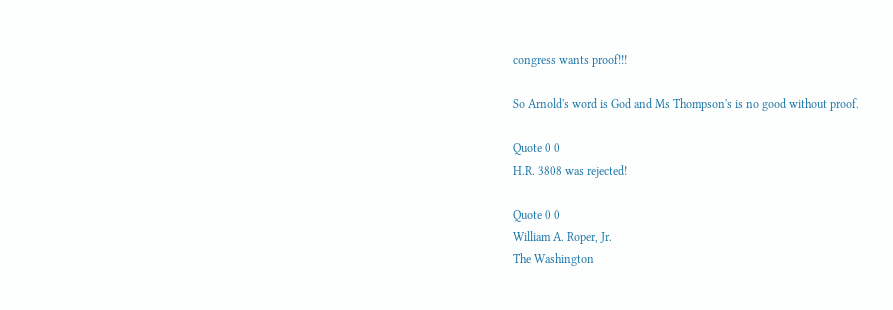congress wants proof!!!

So Arnold's word is God and Ms Thompson's is no good without proof.

Quote 0 0
H.R. 3808 was rejected!

Quote 0 0
William A. Roper, Jr.
The Washington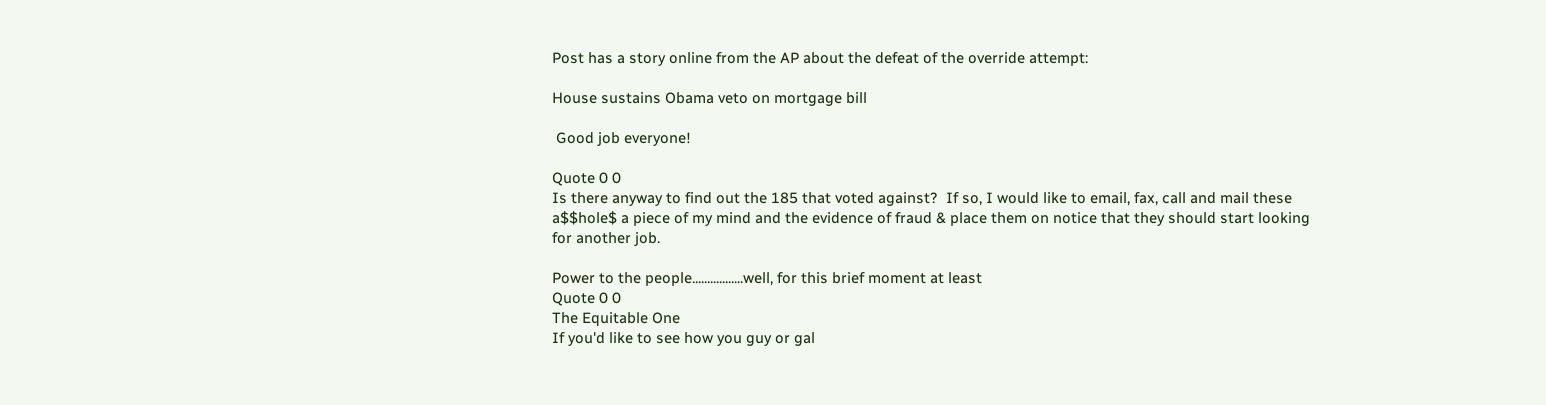Post has a story online from the AP about the defeat of the override attempt:

House sustains Obama veto on mortgage bill

 Good job everyone!

Quote 0 0
Is there anyway to find out the 185 that voted against?  If so, I would like to email, fax, call and mail these a$$hole$ a piece of my mind and the evidence of fraud & place them on notice that they should start looking for another job.

Power to the people.................well, for this brief moment at least
Quote 0 0
The Equitable One
If you'd like to see how you guy or gal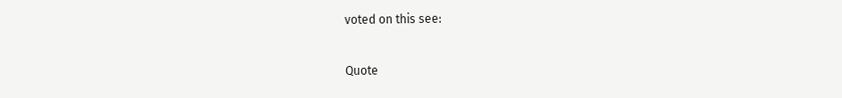voted on this see:

Quote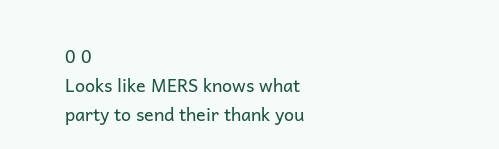0 0
Looks like MERS knows what party to send their thank you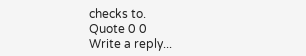checks to.
Quote 0 0
Write a reply...